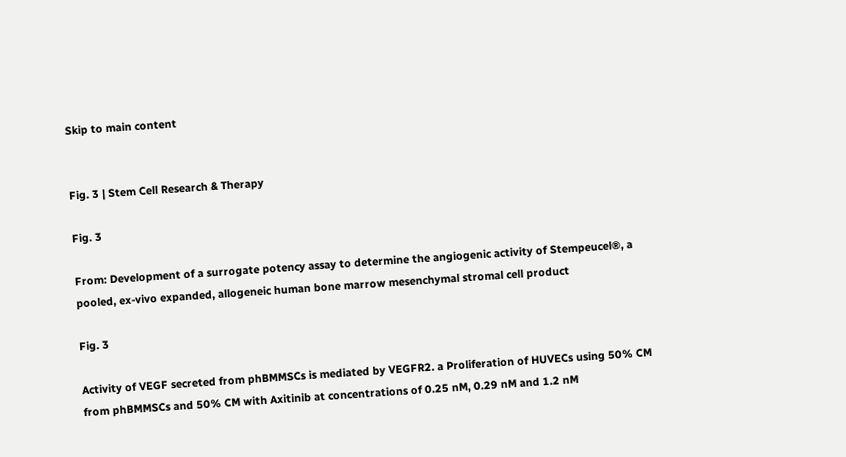Skip to main content


Fig. 3 | Stem Cell Research & Therapy

Fig. 3

From: Development of a surrogate potency assay to determine the angiogenic activity of Stempeucel®, a pooled, ex-vivo expanded, allogeneic human bone marrow mesenchymal stromal cell product

Fig. 3

Activity of VEGF secreted from phBMMSCs is mediated by VEGFR2. a Proliferation of HUVECs using 50% CM from phBMMSCs and 50% CM with Axitinib at concentrations of 0.25 nM, 0.29 nM and 1.2 nM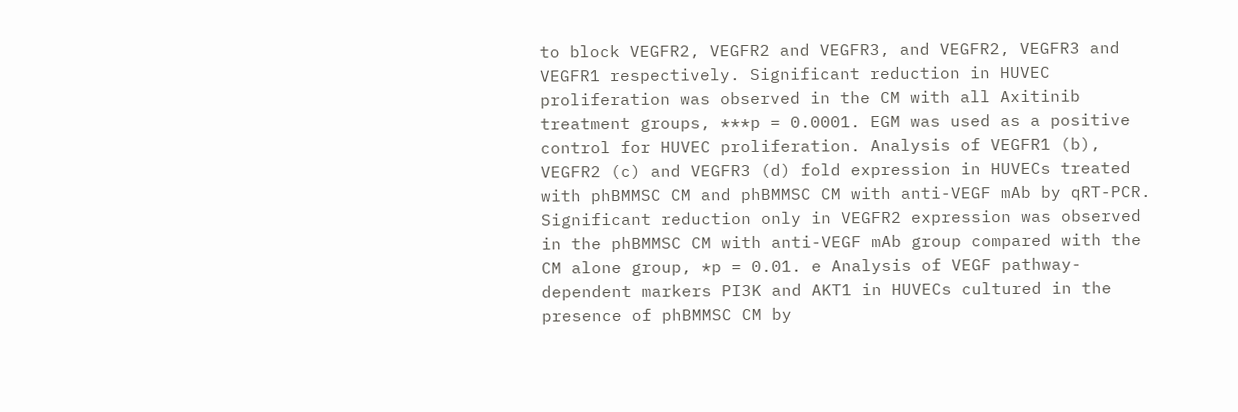to block VEGFR2, VEGFR2 and VEGFR3, and VEGFR2, VEGFR3 and VEGFR1 respectively. Significant reduction in HUVEC proliferation was observed in the CM with all Axitinib treatment groups, ***p = 0.0001. EGM was used as a positive control for HUVEC proliferation. Analysis of VEGFR1 (b), VEGFR2 (c) and VEGFR3 (d) fold expression in HUVECs treated with phBMMSC CM and phBMMSC CM with anti-VEGF mAb by qRT-PCR. Significant reduction only in VEGFR2 expression was observed in the phBMMSC CM with anti-VEGF mAb group compared with the CM alone group, *p = 0.01. e Analysis of VEGF pathway-dependent markers PI3K and AKT1 in HUVECs cultured in the presence of phBMMSC CM by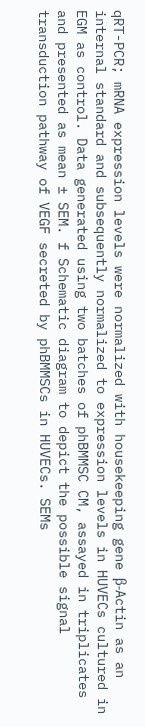qRT-PCR; mRNA expression levels were normalized with housekeeping gene β-Actin as an internal standard and subsequently normalized to expression levels in HUVECs cultured in EGM as control. Data generated using two batches of phBMMSC CM, assayed in triplicates and presented as mean ± SEM. f Schematic diagram to depict the possible signal transduction pathway of VEGF secreted by phBMMSCs in HUVECs. SEMs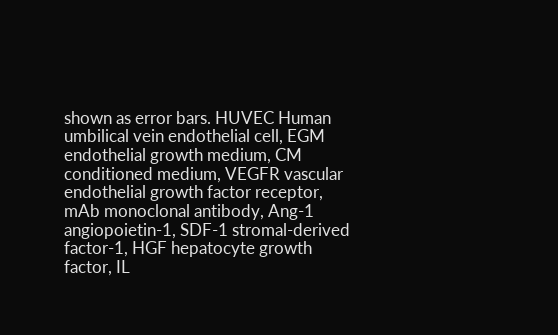shown as error bars. HUVEC Human umbilical vein endothelial cell, EGM endothelial growth medium, CM conditioned medium, VEGFR vascular endothelial growth factor receptor, mAb monoclonal antibody, Ang-1 angiopoietin-1, SDF-1 stromal-derived factor-1, HGF hepatocyte growth factor, IL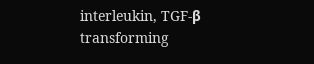interleukin, TGF-β transforming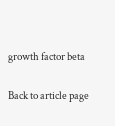growth factor beta

Back to article page